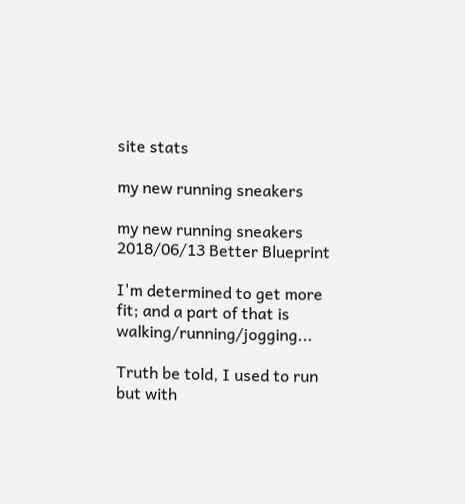site stats

my new running sneakers

my new running sneakers
2018/06/13 Better Blueprint

I'm determined to get more fit; and a part of that is walking/running/jogging...

Truth be told, I used to run but with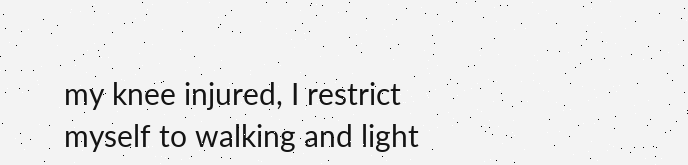my knee injured, I restrict myself to walking and light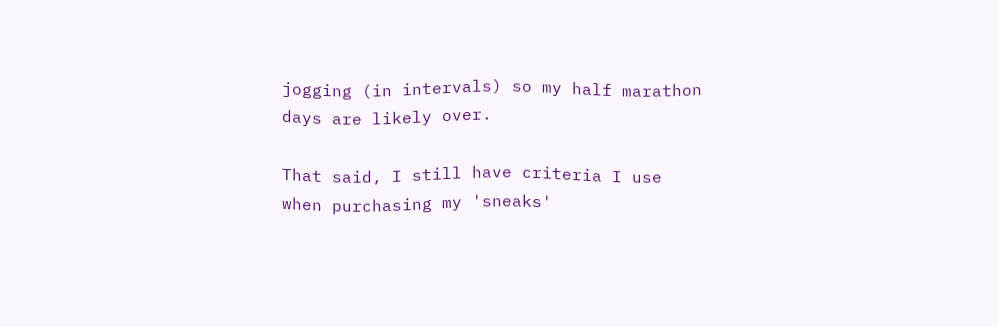jogging (in intervals) so my half marathon days are likely over.

That said, I still have criteria I use when purchasing my 'sneaks'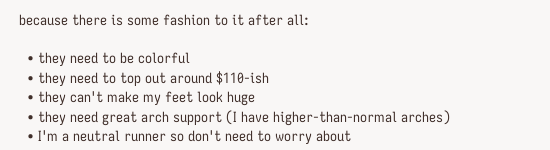because there is some fashion to it after all:

  • they need to be colorful
  • they need to top out around $110-ish
  • they can't make my feet look huge
  • they need great arch support (I have higher-than-normal arches)
  • I'm a neutral runner so don't need to worry about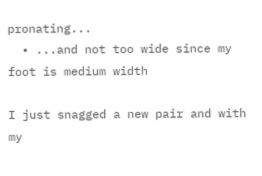pronating...
  • ...and not too wide since my foot is medium width

I just snagged a new pair and with my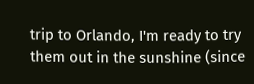trip to Orlando, I'm ready to try them out in the sunshine (since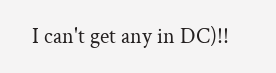I can't get any in DC)!!